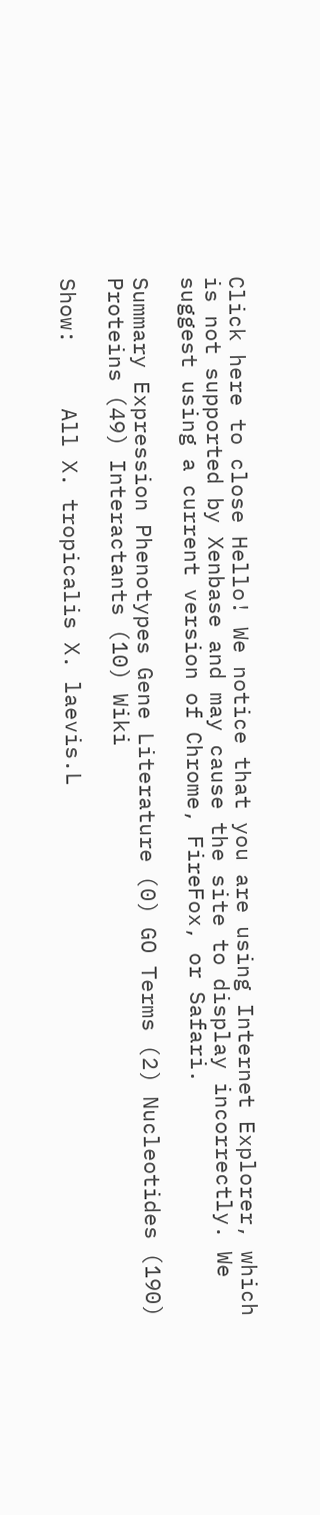Click here to close Hello! We notice that you are using Internet Explorer, which is not supported by Xenbase and may cause the site to display incorrectly. We suggest using a current version of Chrome, FireFox, or Safari.

Summary Expression Phenotypes Gene Literature (0) GO Terms (2) Nucleotides (190) Proteins (49) Interactants (10) Wiki

Show:     All X. tropicalis X. laevis.L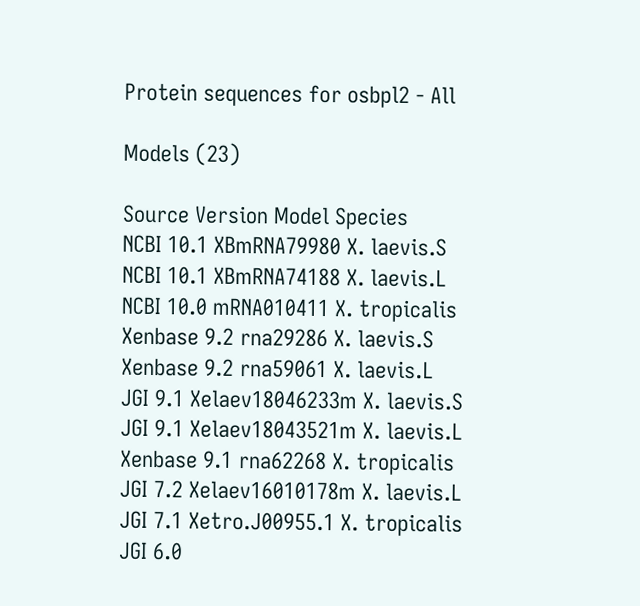Protein sequences for osbpl2 - All

Models (23)

Source Version Model Species
NCBI 10.1 XBmRNA79980 X. laevis.S
NCBI 10.1 XBmRNA74188 X. laevis.L
NCBI 10.0 mRNA010411 X. tropicalis
Xenbase 9.2 rna29286 X. laevis.S
Xenbase 9.2 rna59061 X. laevis.L
JGI 9.1 Xelaev18046233m X. laevis.S
JGI 9.1 Xelaev18043521m X. laevis.L
Xenbase 9.1 rna62268 X. tropicalis
JGI 7.2 Xelaev16010178m X. laevis.L
JGI 7.1 Xetro.J00955.1 X. tropicalis
JGI 6.0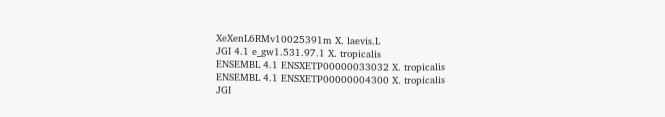XeXenL6RMv10025391m X. laevis.L
JGI 4.1 e_gw1.531.97.1 X. tropicalis
ENSEMBL 4.1 ENSXETP00000033032 X. tropicalis
ENSEMBL 4.1 ENSXETP00000004300 X. tropicalis
JGI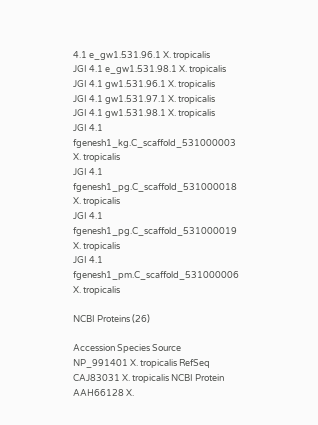4.1 e_gw1.531.96.1 X. tropicalis
JGI 4.1 e_gw1.531.98.1 X. tropicalis
JGI 4.1 gw1.531.96.1 X. tropicalis
JGI 4.1 gw1.531.97.1 X. tropicalis
JGI 4.1 gw1.531.98.1 X. tropicalis
JGI 4.1 fgenesh1_kg.C_scaffold_531000003 X. tropicalis
JGI 4.1 fgenesh1_pg.C_scaffold_531000018 X. tropicalis
JGI 4.1 fgenesh1_pg.C_scaffold_531000019 X. tropicalis
JGI 4.1 fgenesh1_pm.C_scaffold_531000006 X. tropicalis

NCBI Proteins (26)

Accession Species Source
NP_991401 X. tropicalis RefSeq
CAJ83031 X. tropicalis NCBI Protein
AAH66128 X.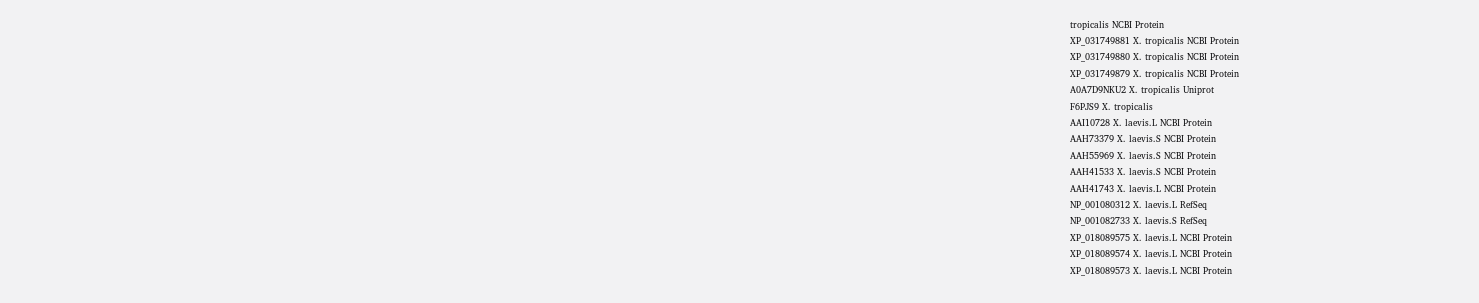tropicalis NCBI Protein
XP_031749881 X. tropicalis NCBI Protein
XP_031749880 X. tropicalis NCBI Protein
XP_031749879 X. tropicalis NCBI Protein
A0A7D9NKU2 X. tropicalis Uniprot
F6PJS9 X. tropicalis
AAI10728 X. laevis.L NCBI Protein
AAH73379 X. laevis.S NCBI Protein
AAH55969 X. laevis.S NCBI Protein
AAH41533 X. laevis.S NCBI Protein
AAH41743 X. laevis.L NCBI Protein
NP_001080312 X. laevis.L RefSeq
NP_001082733 X. laevis.S RefSeq
XP_018089575 X. laevis.L NCBI Protein
XP_018089574 X. laevis.L NCBI Protein
XP_018089573 X. laevis.L NCBI Protein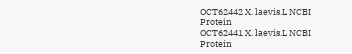OCT62442 X. laevis.L NCBI Protein
OCT62441 X. laevis.L NCBI Protein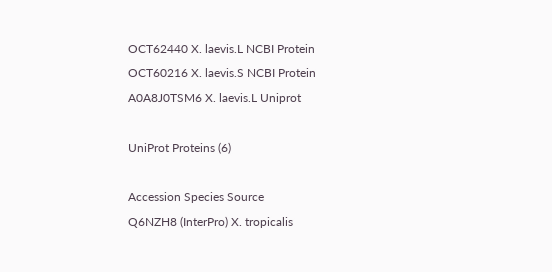OCT62440 X. laevis.L NCBI Protein
OCT60216 X. laevis.S NCBI Protein
A0A8J0TSM6 X. laevis.L Uniprot

UniProt Proteins (6)

Accession Species Source
Q6NZH8 (InterPro) X. tropicalis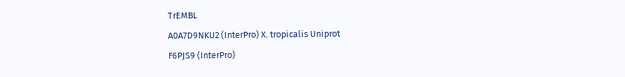TrEMBL
A0A7D9NKU2 (InterPro) X. tropicalis Uniprot
F6PJS9 (InterPro)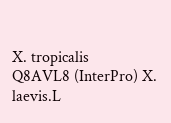X. tropicalis
Q8AVL8 (InterPro) X. laevis.L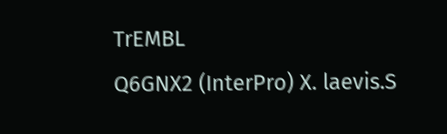TrEMBL
Q6GNX2 (InterPro) X. laevis.S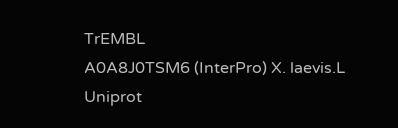TrEMBL
A0A8J0TSM6 (InterPro) X. laevis.L Uniprot